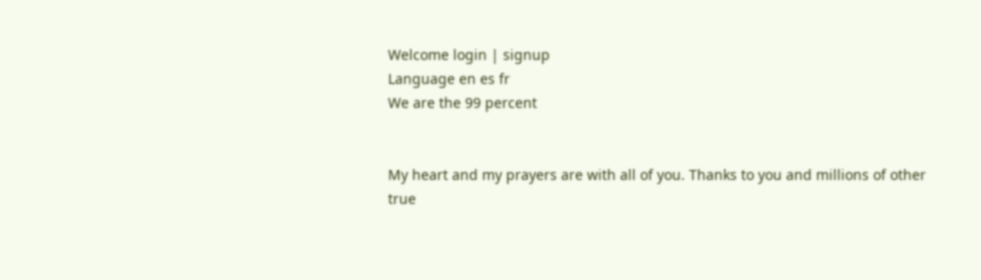Welcome login | signup
Language en es fr
We are the 99 percent


My heart and my prayers are with all of you. Thanks to you and millions of other true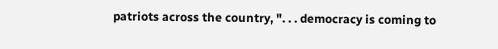patriots across the country, ". . . democracy is coming to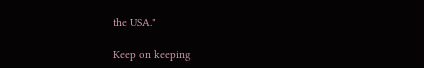the USA."

Keep on keeping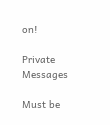on!

Private Messages

Must be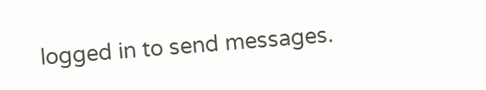logged in to send messages.